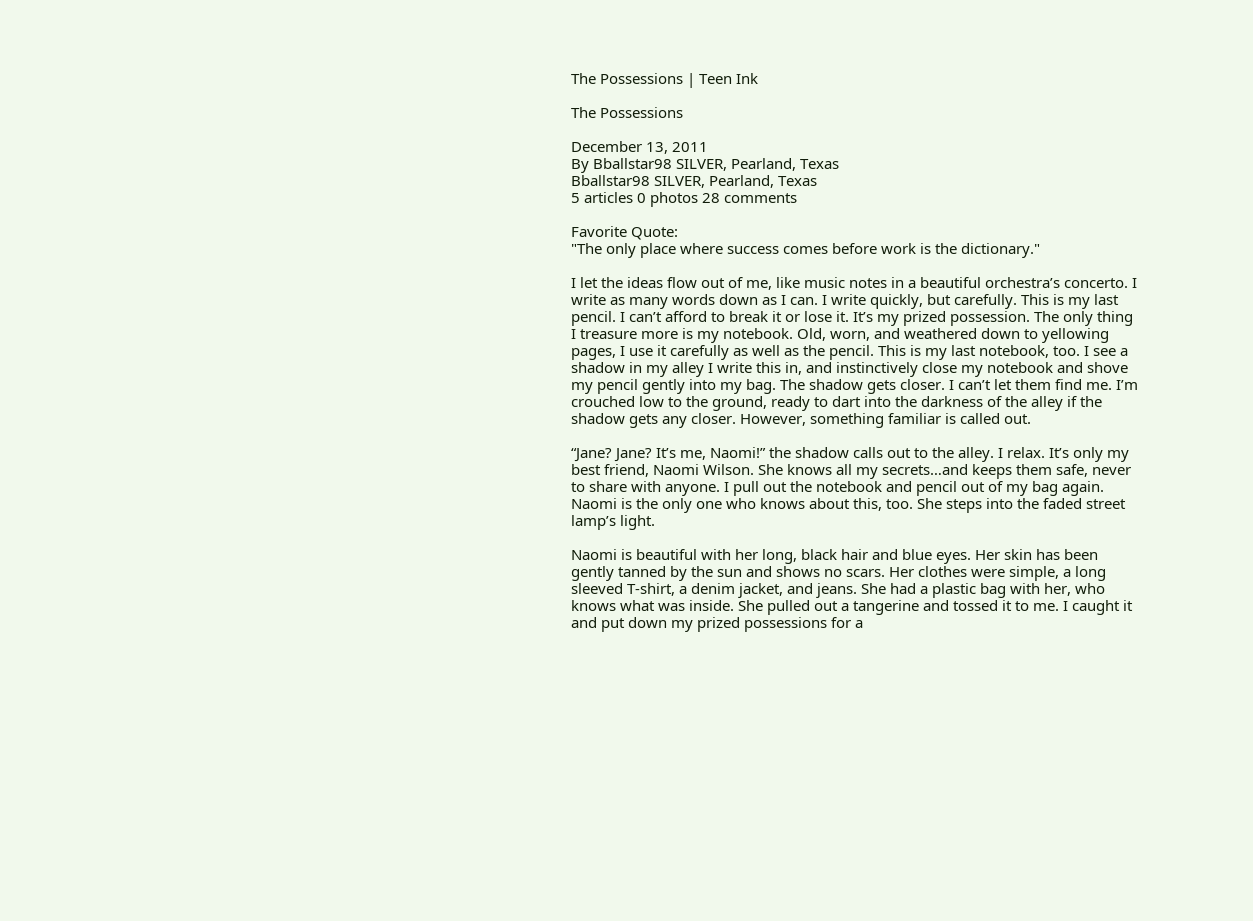The Possessions | Teen Ink

The Possessions

December 13, 2011
By Bballstar98 SILVER, Pearland, Texas
Bballstar98 SILVER, Pearland, Texas
5 articles 0 photos 28 comments

Favorite Quote:
"The only place where success comes before work is the dictionary."

I let the ideas flow out of me, like music notes in a beautiful orchestra’s concerto. I write as many words down as I can. I write quickly, but carefully. This is my last pencil. I can’t afford to break it or lose it. It’s my prized possession. The only thing I treasure more is my notebook. Old, worn, and weathered down to yellowing pages, I use it carefully as well as the pencil. This is my last notebook, too. I see a shadow in my alley I write this in, and instinctively close my notebook and shove my pencil gently into my bag. The shadow gets closer. I can’t let them find me. I’m crouched low to the ground, ready to dart into the darkness of the alley if the shadow gets any closer. However, something familiar is called out.

“Jane? Jane? It’s me, Naomi!” the shadow calls out to the alley. I relax. It’s only my best friend, Naomi Wilson. She knows all my secrets…and keeps them safe, never to share with anyone. I pull out the notebook and pencil out of my bag again. Naomi is the only one who knows about this, too. She steps into the faded street lamp’s light.

Naomi is beautiful with her long, black hair and blue eyes. Her skin has been gently tanned by the sun and shows no scars. Her clothes were simple, a long sleeved T-shirt, a denim jacket, and jeans. She had a plastic bag with her, who knows what was inside. She pulled out a tangerine and tossed it to me. I caught it and put down my prized possessions for a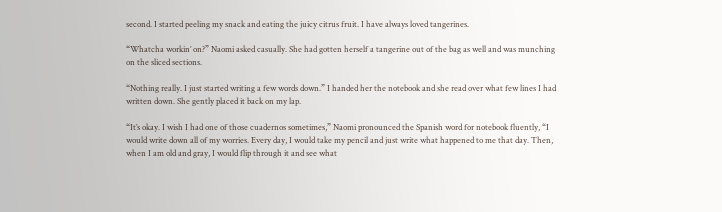second. I started peeling my snack and eating the juicy citrus fruit. I have always loved tangerines.

“Whatcha workin’ on?” Naomi asked casually. She had gotten herself a tangerine out of the bag as well and was munching on the sliced sections.

“Nothing really. I just started writing a few words down.” I handed her the notebook and she read over what few lines I had written down. She gently placed it back on my lap.

“It’s okay. I wish I had one of those cuadernos sometimes,” Naomi pronounced the Spanish word for notebook fluently, “I would write down all of my worries. Every day, I would take my pencil and just write what happened to me that day. Then, when I am old and gray, I would flip through it and see what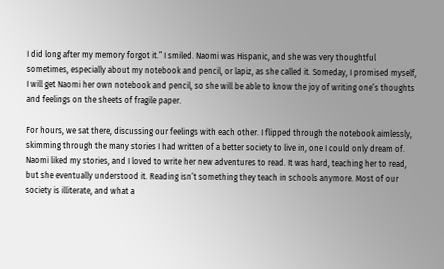I did long after my memory forgot it.” I smiled. Naomi was Hispanic, and she was very thoughtful sometimes, especially about my notebook and pencil, or lapiz, as she called it. Someday, I promised myself, I will get Naomi her own notebook and pencil, so she will be able to know the joy of writing one’s thoughts and feelings on the sheets of fragile paper.

For hours, we sat there, discussing our feelings with each other. I flipped through the notebook aimlessly, skimming through the many stories I had written of a better society to live in, one I could only dream of. Naomi liked my stories, and I loved to write her new adventures to read. It was hard, teaching her to read, but she eventually understood it. Reading isn’t something they teach in schools anymore. Most of our society is illiterate, and what a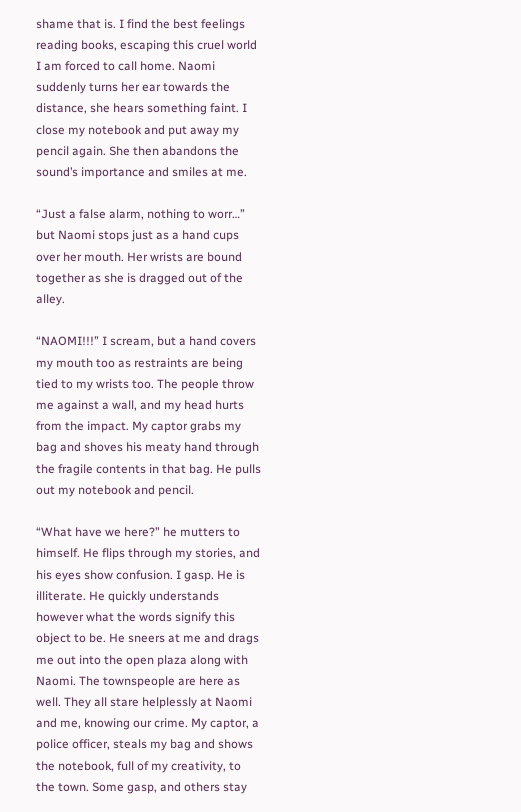shame that is. I find the best feelings reading books, escaping this cruel world I am forced to call home. Naomi suddenly turns her ear towards the distance, she hears something faint. I close my notebook and put away my pencil again. She then abandons the sound’s importance and smiles at me.

“Just a false alarm, nothing to worr…” but Naomi stops just as a hand cups over her mouth. Her wrists are bound together as she is dragged out of the alley.

“NAOMI!!!” I scream, but a hand covers my mouth too as restraints are being tied to my wrists too. The people throw me against a wall, and my head hurts from the impact. My captor grabs my bag and shoves his meaty hand through the fragile contents in that bag. He pulls out my notebook and pencil.

“What have we here?” he mutters to himself. He flips through my stories, and his eyes show confusion. I gasp. He is illiterate. He quickly understands however what the words signify this object to be. He sneers at me and drags me out into the open plaza along with Naomi. The townspeople are here as well. They all stare helplessly at Naomi and me, knowing our crime. My captor, a police officer, steals my bag and shows the notebook, full of my creativity, to the town. Some gasp, and others stay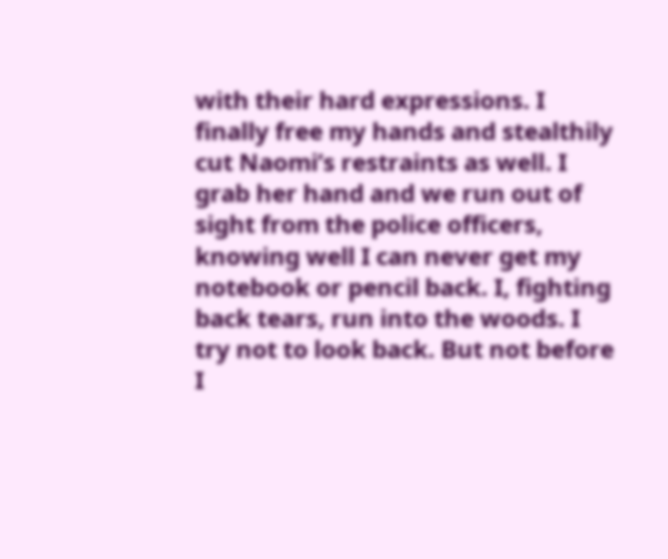with their hard expressions. I finally free my hands and stealthily cut Naomi’s restraints as well. I grab her hand and we run out of sight from the police officers, knowing well I can never get my notebook or pencil back. I, fighting back tears, run into the woods. I try not to look back. But not before I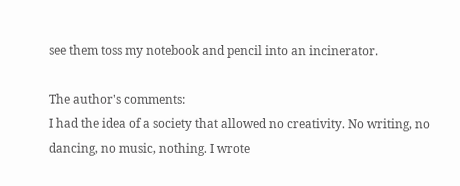see them toss my notebook and pencil into an incinerator.

The author's comments:
I had the idea of a society that allowed no creativity. No writing, no dancing, no music, nothing. I wrote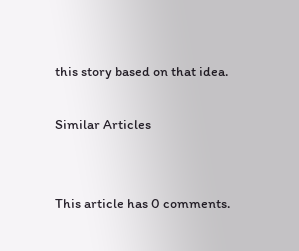this story based on that idea.

Similar Articles


This article has 0 comments.